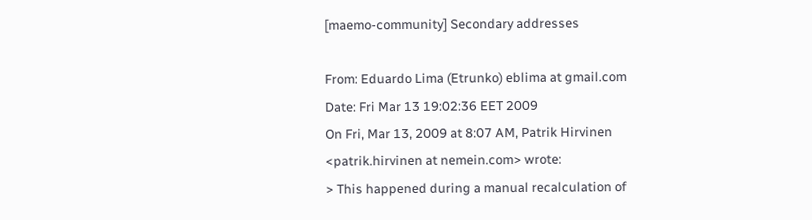[maemo-community] Secondary addresses

From: Eduardo Lima (Etrunko) eblima at gmail.com
Date: Fri Mar 13 19:02:36 EET 2009
On Fri, Mar 13, 2009 at 8:07 AM, Patrik Hirvinen
<patrik.hirvinen at nemein.com> wrote:
> This happened during a manual recalculation of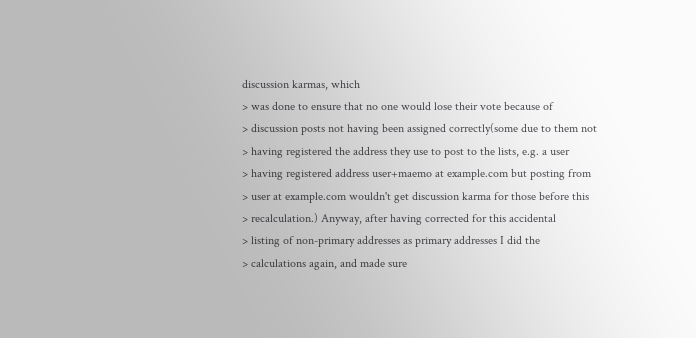discussion karmas, which
> was done to ensure that no one would lose their vote because of
> discussion posts not having been assigned correctly(some due to them not
> having registered the address they use to post to the lists, e.g. a user
> having registered address user+maemo at example.com but posting from
> user at example.com wouldn't get discussion karma for those before this
> recalculation.) Anyway, after having corrected for this accidental
> listing of non-primary addresses as primary addresses I did the
> calculations again, and made sure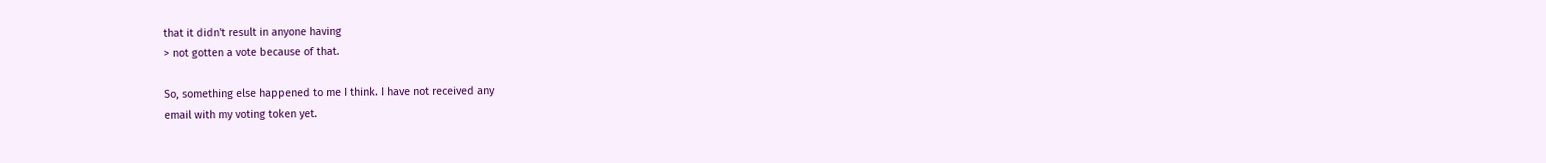that it didn't result in anyone having
> not gotten a vote because of that.

So, something else happened to me I think. I have not received any
email with my voting token yet.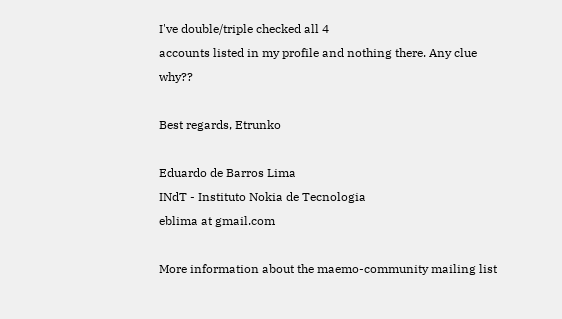I've double/triple checked all 4
accounts listed in my profile and nothing there. Any clue why??

Best regards, Etrunko

Eduardo de Barros Lima
INdT - Instituto Nokia de Tecnologia
eblima at gmail.com

More information about the maemo-community mailing list